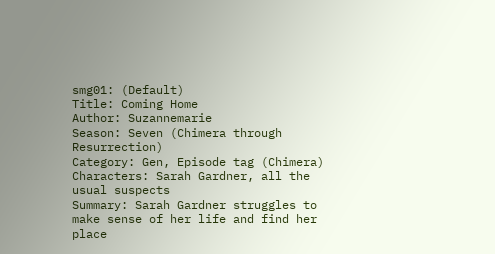smg01: (Default)
Title: Coming Home
Author: Suzannemarie
Season: Seven (Chimera through Resurrection)
Category: Gen, Episode tag (Chimera)
Characters: Sarah Gardner, all the usual suspects
Summary: Sarah Gardner struggles to make sense of her life and find her place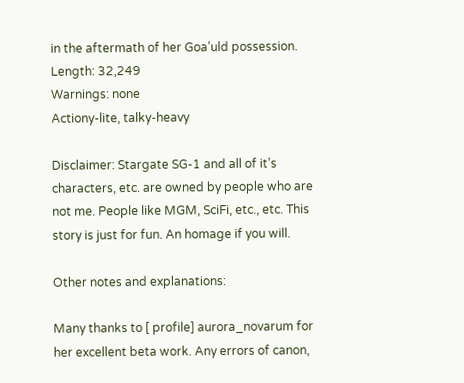in the aftermath of her Goa’uld possession.
Length: 32,249
Warnings: none
Actiony-lite, talky-heavy

Disclaimer: Stargate SG-1 and all of it’s characters, etc. are owned by people who are not me. People like MGM, SciFi, etc., etc. This story is just for fun. An homage if you will.

Other notes and explanations:

Many thanks to [ profile] aurora_novarum for her excellent beta work. Any errors of canon,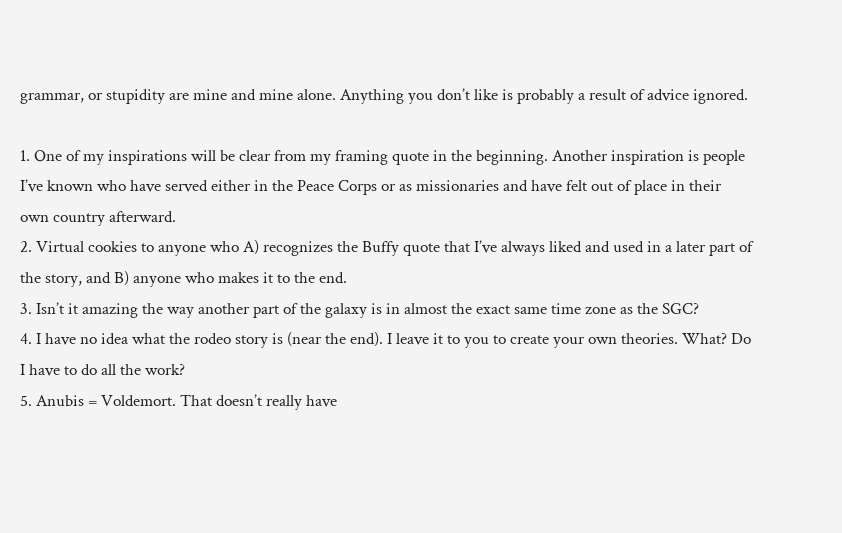grammar, or stupidity are mine and mine alone. Anything you don’t like is probably a result of advice ignored.

1. One of my inspirations will be clear from my framing quote in the beginning. Another inspiration is people I’ve known who have served either in the Peace Corps or as missionaries and have felt out of place in their own country afterward.
2. Virtual cookies to anyone who A) recognizes the Buffy quote that I’ve always liked and used in a later part of the story, and B) anyone who makes it to the end.
3. Isn’t it amazing the way another part of the galaxy is in almost the exact same time zone as the SGC?
4. I have no idea what the rodeo story is (near the end). I leave it to you to create your own theories. What? Do I have to do all the work?
5. Anubis = Voldemort. That doesn’t really have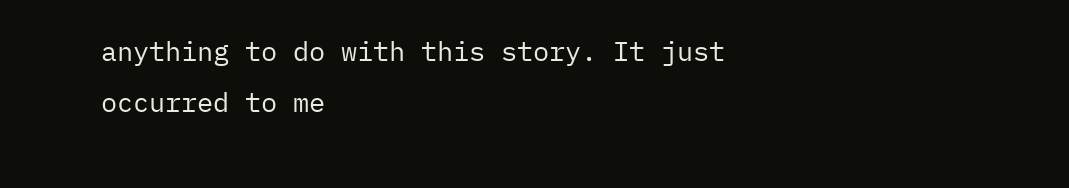anything to do with this story. It just occurred to me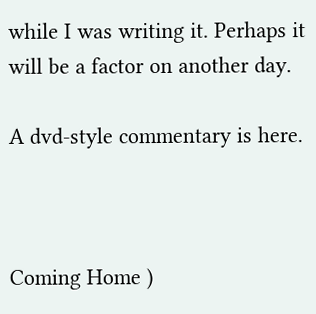while I was writing it. Perhaps it will be a factor on another day.

A dvd-style commentary is here.



Coming Home )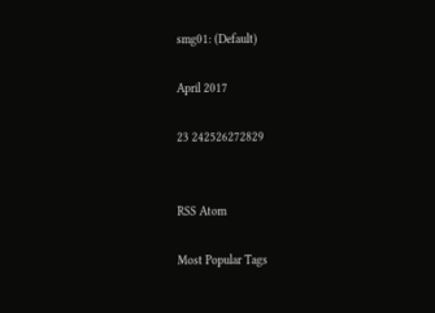smg01: (Default)

April 2017

23 242526272829


RSS Atom

Most Popular Tags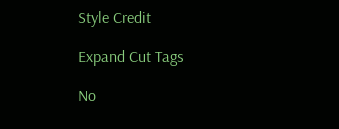Style Credit

Expand Cut Tags

No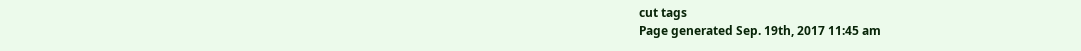cut tags
Page generated Sep. 19th, 2017 11:45 am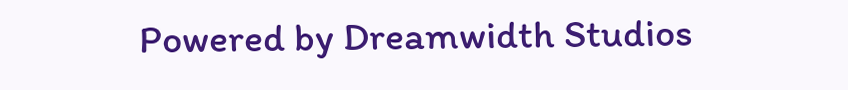Powered by Dreamwidth Studios